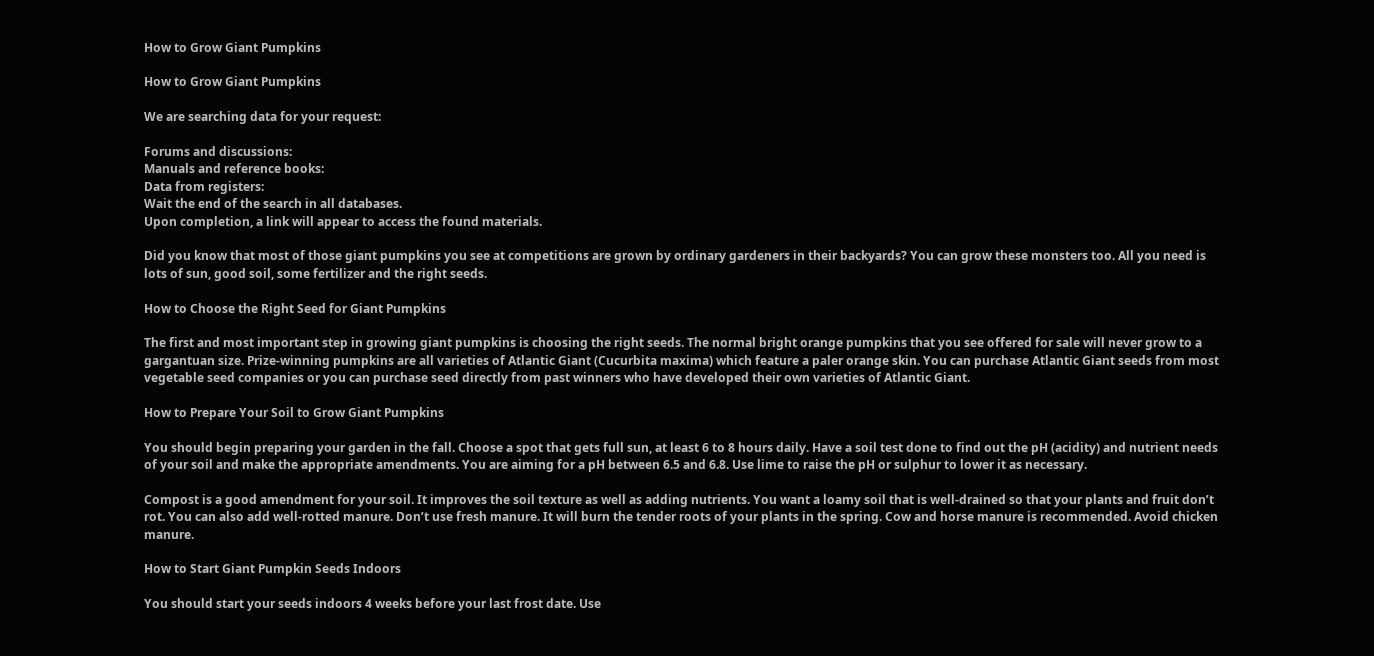How to Grow Giant Pumpkins

How to Grow Giant Pumpkins

We are searching data for your request:

Forums and discussions:
Manuals and reference books:
Data from registers:
Wait the end of the search in all databases.
Upon completion, a link will appear to access the found materials.

Did you know that most of those giant pumpkins you see at competitions are grown by ordinary gardeners in their backyards? You can grow these monsters too. All you need is lots of sun, good soil, some fertilizer and the right seeds.

How to Choose the Right Seed for Giant Pumpkins

The first and most important step in growing giant pumpkins is choosing the right seeds. The normal bright orange pumpkins that you see offered for sale will never grow to a gargantuan size. Prize-winning pumpkins are all varieties of Atlantic Giant (Cucurbita maxima) which feature a paler orange skin. You can purchase Atlantic Giant seeds from most vegetable seed companies or you can purchase seed directly from past winners who have developed their own varieties of Atlantic Giant.

How to Prepare Your Soil to Grow Giant Pumpkins

You should begin preparing your garden in the fall. Choose a spot that gets full sun, at least 6 to 8 hours daily. Have a soil test done to find out the pH (acidity) and nutrient needs of your soil and make the appropriate amendments. You are aiming for a pH between 6.5 and 6.8. Use lime to raise the pH or sulphur to lower it as necessary.

Compost is a good amendment for your soil. It improves the soil texture as well as adding nutrients. You want a loamy soil that is well-drained so that your plants and fruit don’t rot. You can also add well-rotted manure. Don’t use fresh manure. It will burn the tender roots of your plants in the spring. Cow and horse manure is recommended. Avoid chicken manure.

How to Start Giant Pumpkin Seeds Indoors

You should start your seeds indoors 4 weeks before your last frost date. Use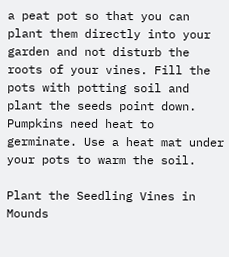a peat pot so that you can plant them directly into your garden and not disturb the roots of your vines. Fill the pots with potting soil and plant the seeds point down. Pumpkins need heat to germinate. Use a heat mat under your pots to warm the soil.

Plant the Seedling Vines in Mounds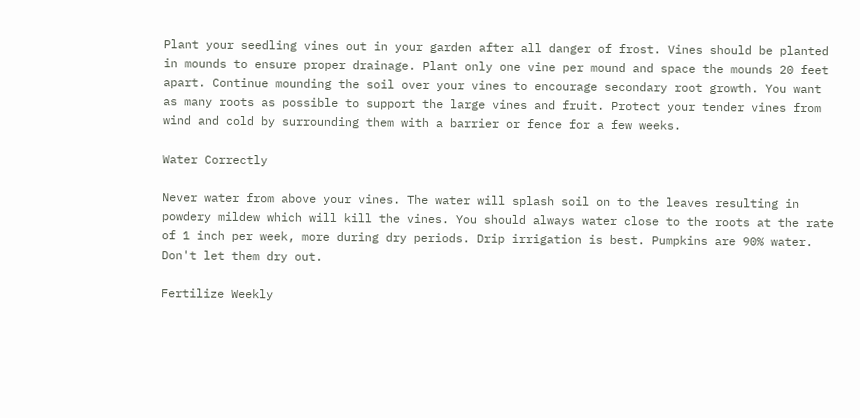Plant your seedling vines out in your garden after all danger of frost. Vines should be planted in mounds to ensure proper drainage. Plant only one vine per mound and space the mounds 20 feet apart. Continue mounding the soil over your vines to encourage secondary root growth. You want as many roots as possible to support the large vines and fruit. Protect your tender vines from wind and cold by surrounding them with a barrier or fence for a few weeks.

Water Correctly

Never water from above your vines. The water will splash soil on to the leaves resulting in powdery mildew which will kill the vines. You should always water close to the roots at the rate of 1 inch per week, more during dry periods. Drip irrigation is best. Pumpkins are 90% water. Don't let them dry out.

Fertilize Weekly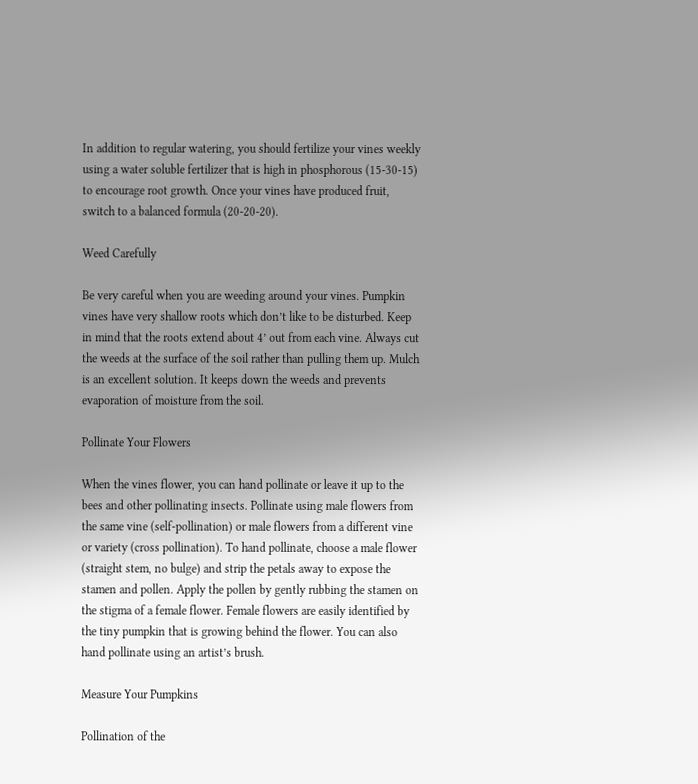In addition to regular watering, you should fertilize your vines weekly using a water soluble fertilizer that is high in phosphorous (15-30-15) to encourage root growth. Once your vines have produced fruit, switch to a balanced formula (20-20-20).

Weed Carefully

Be very careful when you are weeding around your vines. Pumpkin vines have very shallow roots which don’t like to be disturbed. Keep in mind that the roots extend about 4’ out from each vine. Always cut the weeds at the surface of the soil rather than pulling them up. Mulch is an excellent solution. It keeps down the weeds and prevents evaporation of moisture from the soil.

Pollinate Your Flowers

When the vines flower, you can hand pollinate or leave it up to the bees and other pollinating insects. Pollinate using male flowers from the same vine (self-pollination) or male flowers from a different vine or variety (cross pollination). To hand pollinate, choose a male flower (straight stem, no bulge) and strip the petals away to expose the stamen and pollen. Apply the pollen by gently rubbing the stamen on the stigma of a female flower. Female flowers are easily identified by the tiny pumpkin that is growing behind the flower. You can also hand pollinate using an artist’s brush.

Measure Your Pumpkins

Pollination of the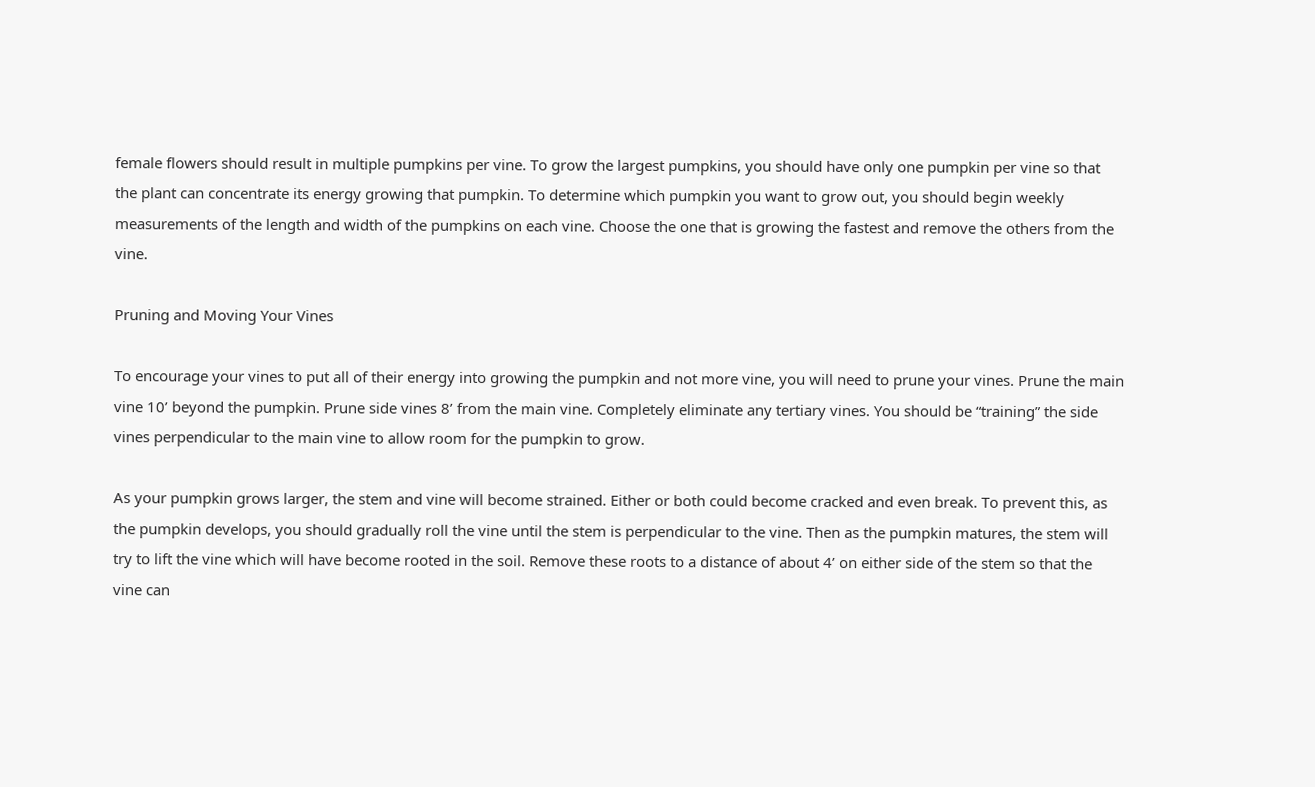female flowers should result in multiple pumpkins per vine. To grow the largest pumpkins, you should have only one pumpkin per vine so that the plant can concentrate its energy growing that pumpkin. To determine which pumpkin you want to grow out, you should begin weekly measurements of the length and width of the pumpkins on each vine. Choose the one that is growing the fastest and remove the others from the vine.

Pruning and Moving Your Vines

To encourage your vines to put all of their energy into growing the pumpkin and not more vine, you will need to prune your vines. Prune the main vine 10’ beyond the pumpkin. Prune side vines 8’ from the main vine. Completely eliminate any tertiary vines. You should be “training” the side vines perpendicular to the main vine to allow room for the pumpkin to grow.

As your pumpkin grows larger, the stem and vine will become strained. Either or both could become cracked and even break. To prevent this, as the pumpkin develops, you should gradually roll the vine until the stem is perpendicular to the vine. Then as the pumpkin matures, the stem will try to lift the vine which will have become rooted in the soil. Remove these roots to a distance of about 4’ on either side of the stem so that the vine can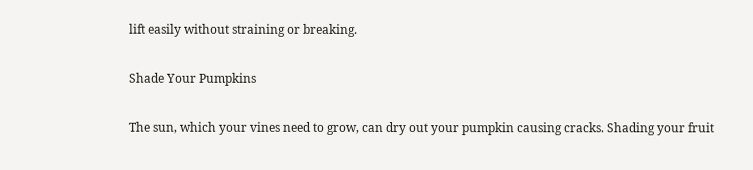lift easily without straining or breaking.

Shade Your Pumpkins

The sun, which your vines need to grow, can dry out your pumpkin causing cracks. Shading your fruit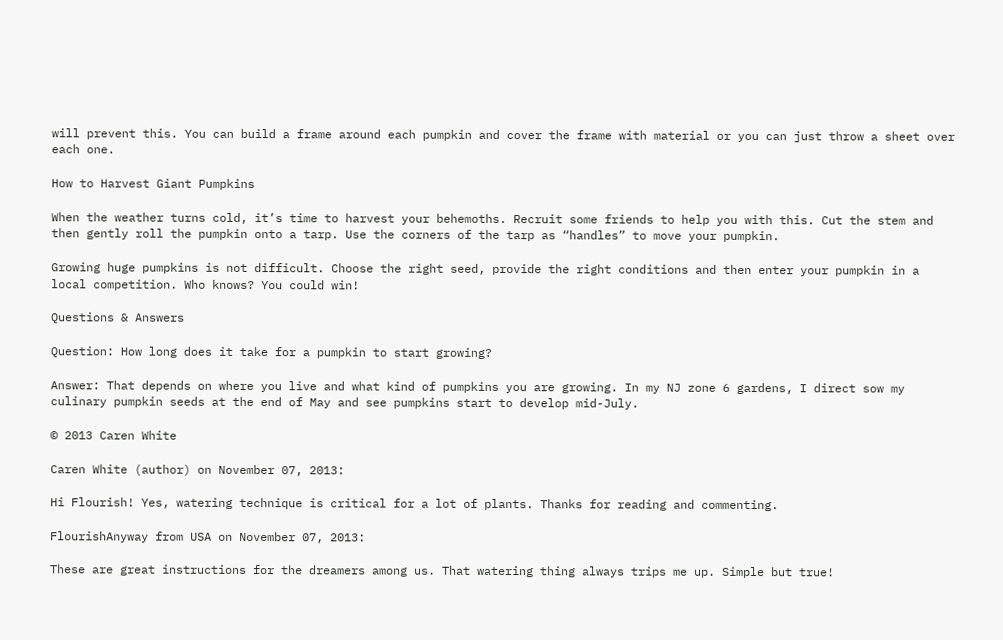will prevent this. You can build a frame around each pumpkin and cover the frame with material or you can just throw a sheet over each one.

How to Harvest Giant Pumpkins

When the weather turns cold, it’s time to harvest your behemoths. Recruit some friends to help you with this. Cut the stem and then gently roll the pumpkin onto a tarp. Use the corners of the tarp as “handles” to move your pumpkin.

Growing huge pumpkins is not difficult. Choose the right seed, provide the right conditions and then enter your pumpkin in a local competition. Who knows? You could win!

Questions & Answers

Question: How long does it take for a pumpkin to start growing?

Answer: That depends on where you live and what kind of pumpkins you are growing. In my NJ zone 6 gardens, I direct sow my culinary pumpkin seeds at the end of May and see pumpkins start to develop mid-July.

© 2013 Caren White

Caren White (author) on November 07, 2013:

Hi Flourish! Yes, watering technique is critical for a lot of plants. Thanks for reading and commenting.

FlourishAnyway from USA on November 07, 2013:

These are great instructions for the dreamers among us. That watering thing always trips me up. Simple but true!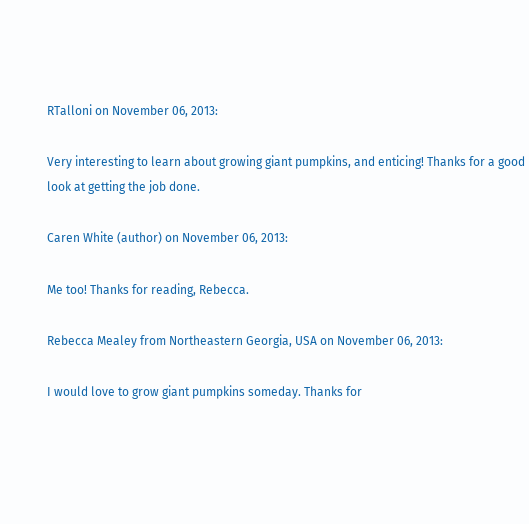RTalloni on November 06, 2013:

Very interesting to learn about growing giant pumpkins, and enticing! Thanks for a good look at getting the job done.

Caren White (author) on November 06, 2013:

Me too! Thanks for reading, Rebecca.

Rebecca Mealey from Northeastern Georgia, USA on November 06, 2013:

I would love to grow giant pumpkins someday. Thanks for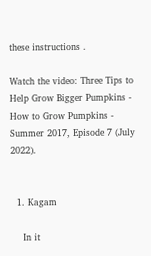these instructions .

Watch the video: Three Tips to Help Grow Bigger Pumpkins - How to Grow Pumpkins - Summer 2017, Episode 7 (July 2022).


  1. Kagam

    In it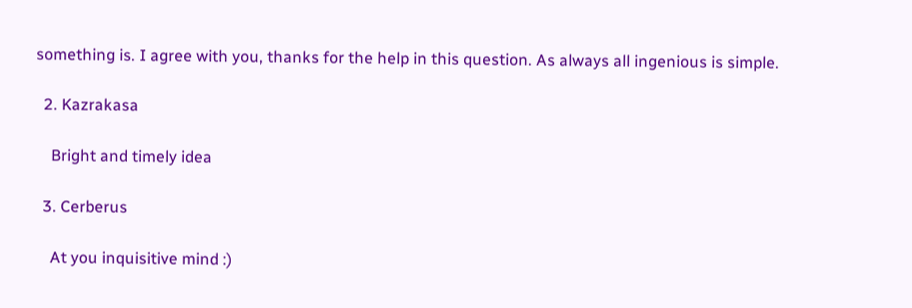something is. I agree with you, thanks for the help in this question. As always all ingenious is simple.

  2. Kazrakasa

    Bright and timely idea

  3. Cerberus

    At you inquisitive mind :)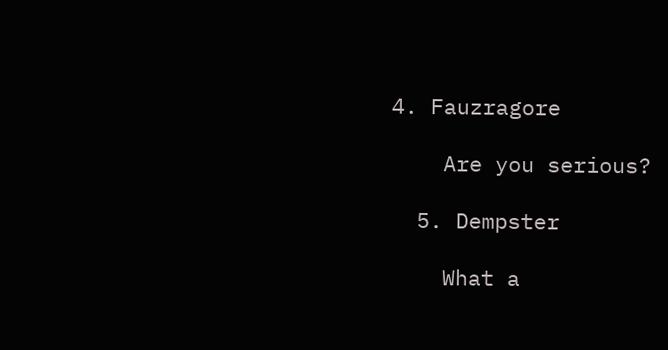4. Fauzragore

    Are you serious?

  5. Dempster

    What a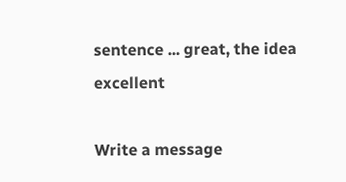sentence ... great, the idea excellent

Write a message